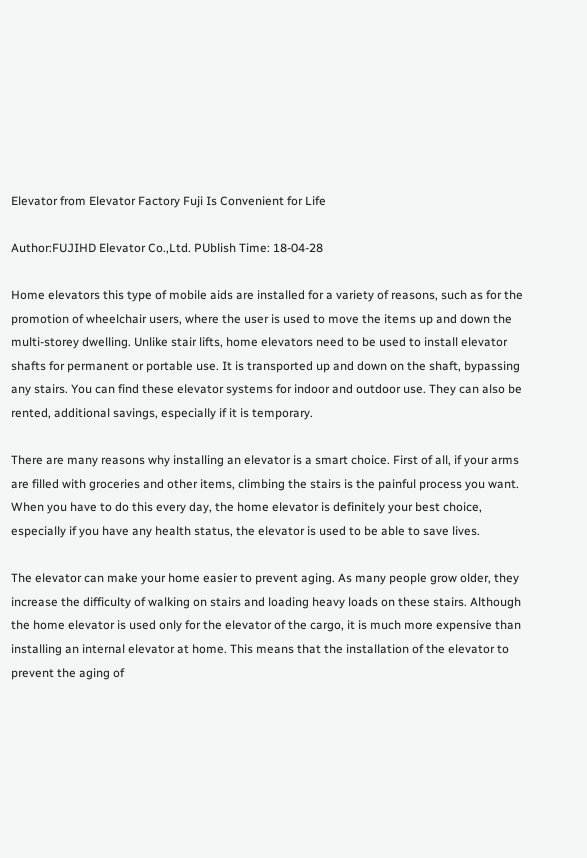Elevator from Elevator Factory Fuji Is Convenient for Life

Author:FUJIHD Elevator Co.,Ltd. PUblish Time: 18-04-28

Home elevators this type of mobile aids are installed for a variety of reasons, such as for the promotion of wheelchair users, where the user is used to move the items up and down the multi-storey dwelling. Unlike stair lifts, home elevators need to be used to install elevator shafts for permanent or portable use. It is transported up and down on the shaft, bypassing any stairs. You can find these elevator systems for indoor and outdoor use. They can also be rented, additional savings, especially if it is temporary.

There are many reasons why installing an elevator is a smart choice. First of all, if your arms are filled with groceries and other items, climbing the stairs is the painful process you want. When you have to do this every day, the home elevator is definitely your best choice, especially if you have any health status, the elevator is used to be able to save lives.

The elevator can make your home easier to prevent aging. As many people grow older, they increase the difficulty of walking on stairs and loading heavy loads on these stairs. Although the home elevator is used only for the elevator of the cargo, it is much more expensive than installing an internal elevator at home. This means that the installation of the elevator to prevent the aging of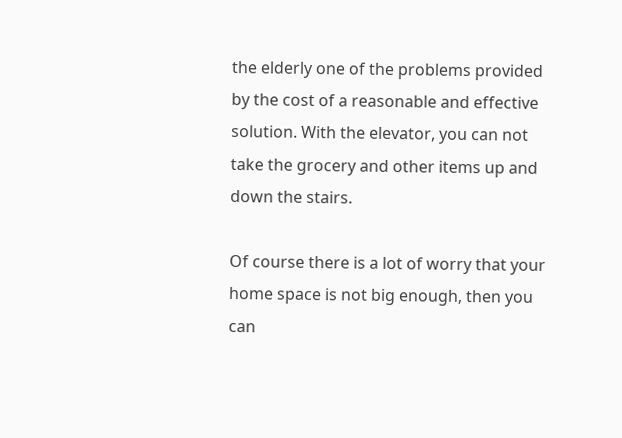the elderly one of the problems provided by the cost of a reasonable and effective solution. With the elevator, you can not take the grocery and other items up and down the stairs.

Of course there is a lot of worry that your home space is not big enough, then you can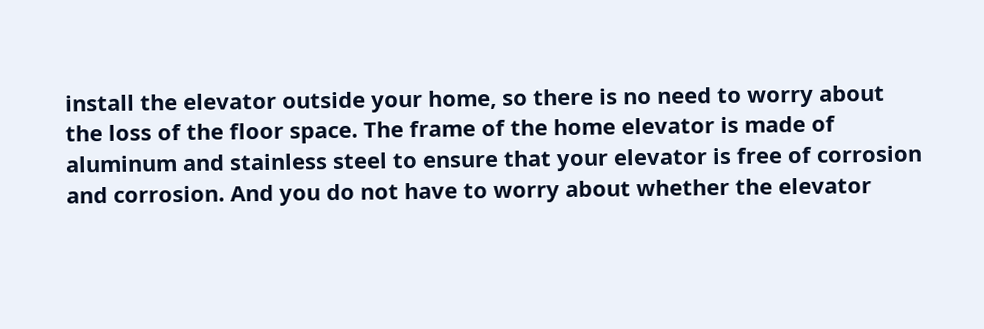install the elevator outside your home, so there is no need to worry about the loss of the floor space. The frame of the home elevator is made of aluminum and stainless steel to ensure that your elevator is free of corrosion and corrosion. And you do not have to worry about whether the elevator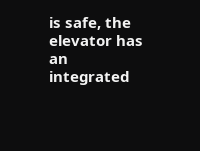is safe, the elevator has an integrated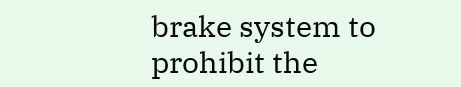brake system to prohibit the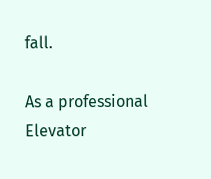fall.

As a professional Elevator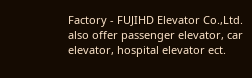Factory - FUJIHD Elevator Co.,Ltd. also offer passenger elevator, car elevator, hospital elevator ect.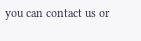you can contact us or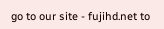go to our site - fujihd.net to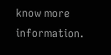know more information.